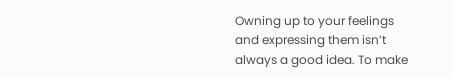Owning up to your feelings and expressing them isn’t always a good idea. To make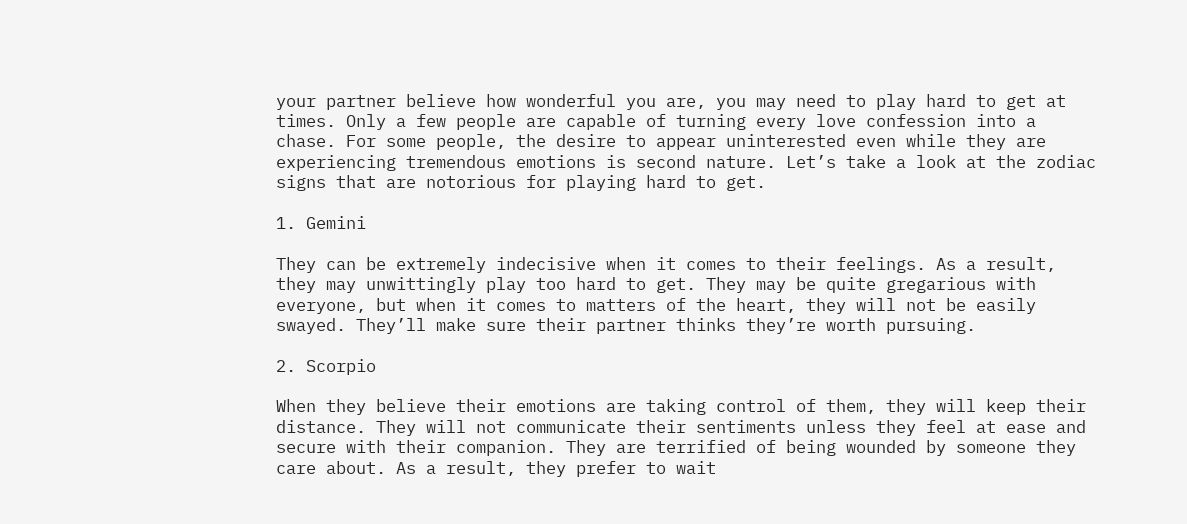your partner believe how wonderful you are, you may need to play hard to get at times. Only a few people are capable of turning every love confession into a chase. For some people, the desire to appear uninterested even while they are experiencing tremendous emotions is second nature. Let’s take a look at the zodiac signs that are notorious for playing hard to get.

1. Gemini

They can be extremely indecisive when it comes to their feelings. As a result, they may unwittingly play too hard to get. They may be quite gregarious with everyone, but when it comes to matters of the heart, they will not be easily swayed. They’ll make sure their partner thinks they’re worth pursuing.

2. Scorpio

When they believe their emotions are taking control of them, they will keep their distance. They will not communicate their sentiments unless they feel at ease and secure with their companion. They are terrified of being wounded by someone they care about. As a result, they prefer to wait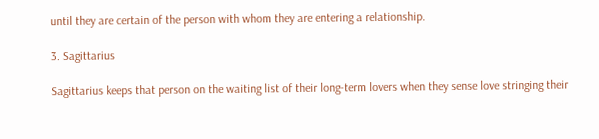until they are certain of the person with whom they are entering a relationship.

3. Sagittarius

Sagittarius keeps that person on the waiting list of their long-term lovers when they sense love stringing their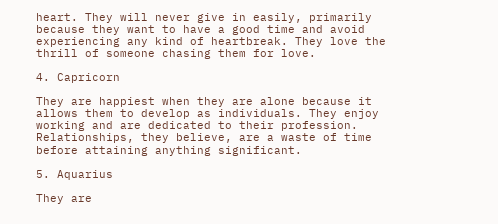heart. They will never give in easily, primarily because they want to have a good time and avoid experiencing any kind of heartbreak. They love the thrill of someone chasing them for love.

4. Capricorn

They are happiest when they are alone because it allows them to develop as individuals. They enjoy working and are dedicated to their profession. Relationships, they believe, are a waste of time before attaining anything significant.

5. Aquarius

They are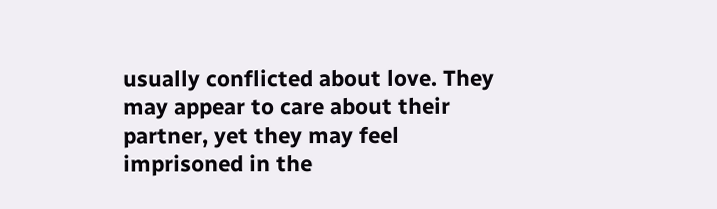usually conflicted about love. They may appear to care about their partner, yet they may feel imprisoned in the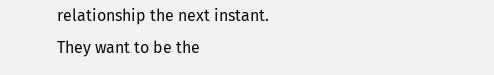relationship the next instant. They want to be the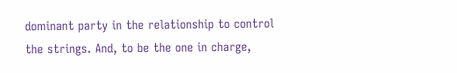dominant party in the relationship to control the strings. And, to be the one in charge,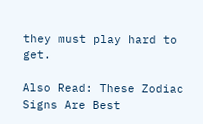they must play hard to get.

Also Read: These Zodiac Signs Are Best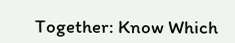Together: Know Which